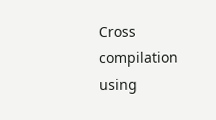Cross compilation using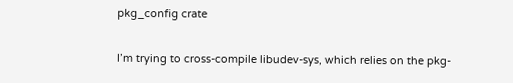pkg_config crate

I’m trying to cross-compile libudev-sys, which relies on the pkg-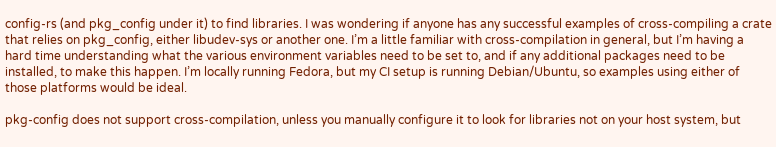config-rs (and pkg_config under it) to find libraries. I was wondering if anyone has any successful examples of cross-compiling a crate that relies on pkg_config, either libudev-sys or another one. I’m a little familiar with cross-compilation in general, but I’m having a hard time understanding what the various environment variables need to be set to, and if any additional packages need to be installed, to make this happen. I’m locally running Fedora, but my CI setup is running Debian/Ubuntu, so examples using either of those platforms would be ideal.

pkg-config does not support cross-compilation, unless you manually configure it to look for libraries not on your host system, but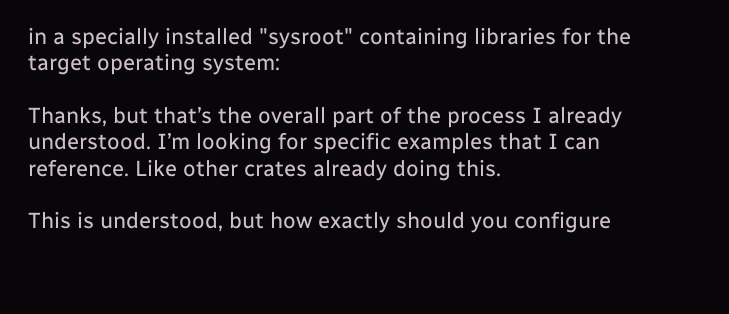in a specially installed "sysroot" containing libraries for the target operating system:

Thanks, but that’s the overall part of the process I already understood. I’m looking for specific examples that I can reference. Like other crates already doing this.

This is understood, but how exactly should you configure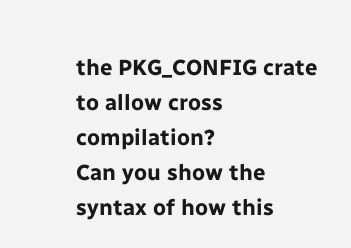the PKG_CONFIG crate to allow cross compilation?
Can you show the syntax of how this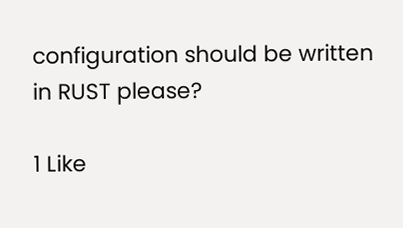configuration should be written in RUST please?

1 Like